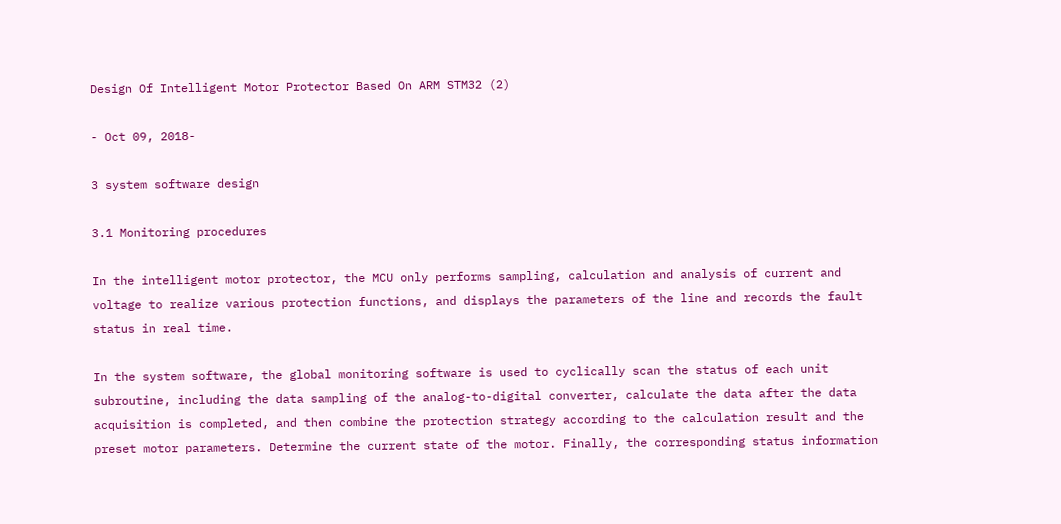Design Of Intelligent Motor Protector Based On ARM STM32 (2)

- Oct 09, 2018-

3 system software design

3.1 Monitoring procedures

In the intelligent motor protector, the MCU only performs sampling, calculation and analysis of current and voltage to realize various protection functions, and displays the parameters of the line and records the fault status in real time.

In the system software, the global monitoring software is used to cyclically scan the status of each unit subroutine, including the data sampling of the analog-to-digital converter, calculate the data after the data acquisition is completed, and then combine the protection strategy according to the calculation result and the preset motor parameters. Determine the current state of the motor. Finally, the corresponding status information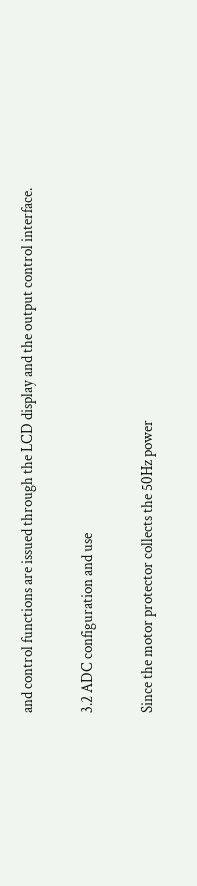and control functions are issued through the LCD display and the output control interface.

3.2 ADC configuration and use

Since the motor protector collects the 50Hz power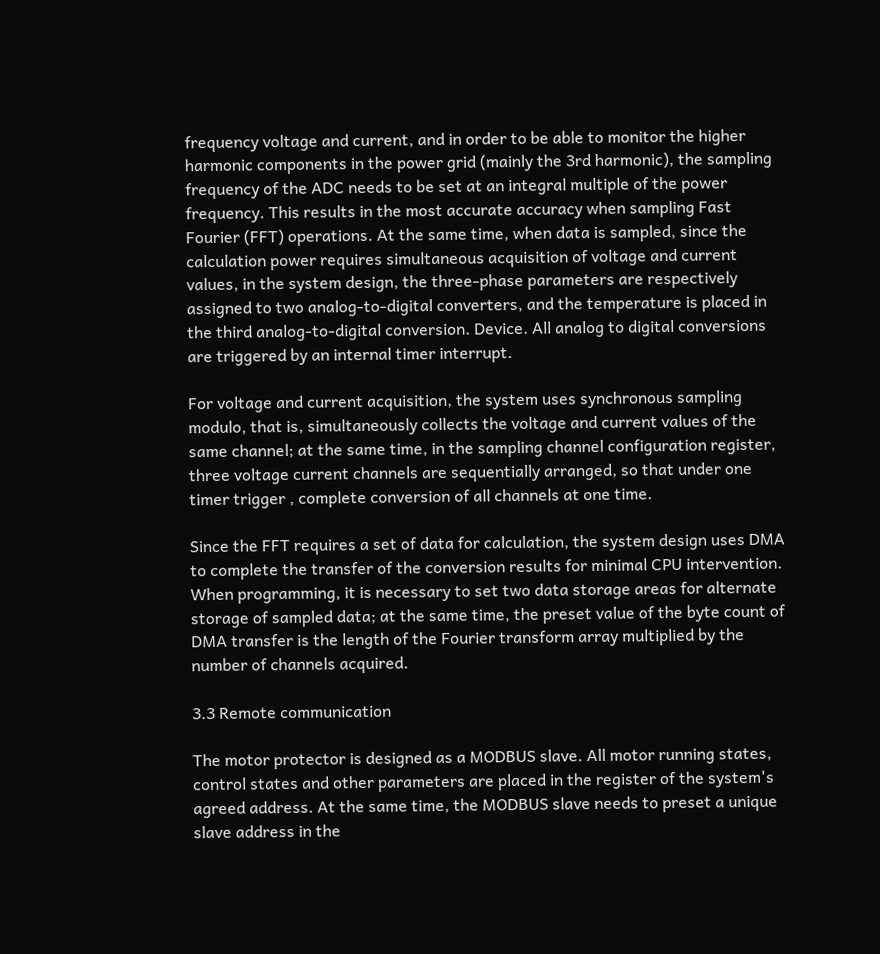frequency voltage and current, and in order to be able to monitor the higher harmonic components in the power grid (mainly the 3rd harmonic), the sampling frequency of the ADC needs to be set at an integral multiple of the power frequency. This results in the most accurate accuracy when sampling Fast Fourier (FFT) operations. At the same time, when data is sampled, since the calculation power requires simultaneous acquisition of voltage and current values, in the system design, the three-phase parameters are respectively assigned to two analog-to-digital converters, and the temperature is placed in the third analog-to-digital conversion. Device. All analog to digital conversions are triggered by an internal timer interrupt.

For voltage and current acquisition, the system uses synchronous sampling modulo, that is, simultaneously collects the voltage and current values of the same channel; at the same time, in the sampling channel configuration register, three voltage current channels are sequentially arranged, so that under one timer trigger , complete conversion of all channels at one time.

Since the FFT requires a set of data for calculation, the system design uses DMA to complete the transfer of the conversion results for minimal CPU intervention. When programming, it is necessary to set two data storage areas for alternate storage of sampled data; at the same time, the preset value of the byte count of DMA transfer is the length of the Fourier transform array multiplied by the number of channels acquired.

3.3 Remote communication

The motor protector is designed as a MODBUS slave. All motor running states, control states and other parameters are placed in the register of the system's agreed address. At the same time, the MODBUS slave needs to preset a unique slave address in the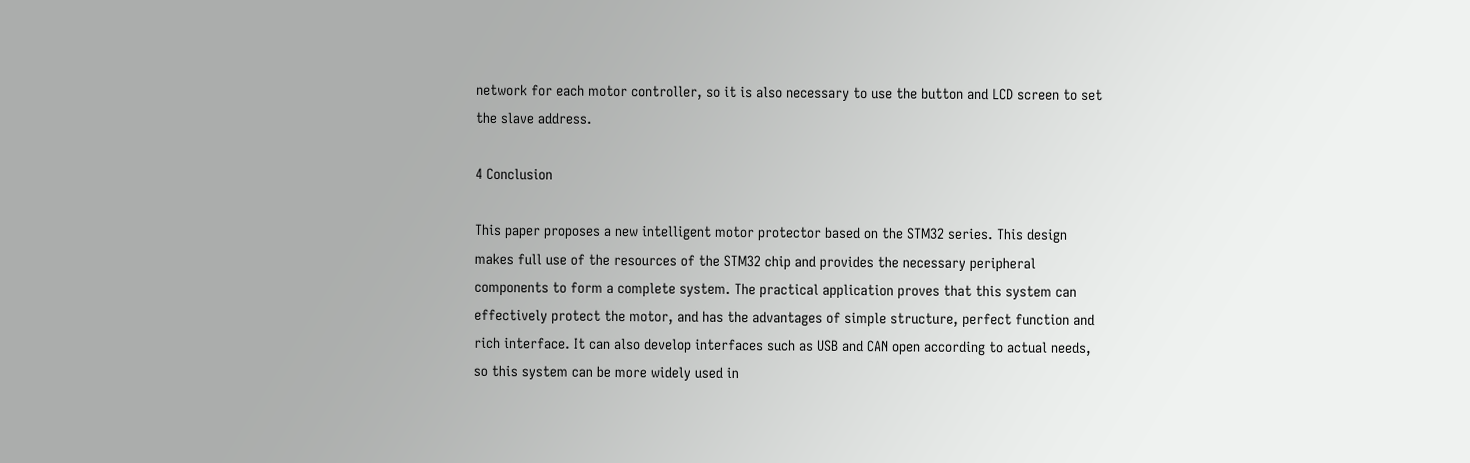network for each motor controller, so it is also necessary to use the button and LCD screen to set the slave address.

4 Conclusion

This paper proposes a new intelligent motor protector based on the STM32 series. This design makes full use of the resources of the STM32 chip and provides the necessary peripheral components to form a complete system. The practical application proves that this system can effectively protect the motor, and has the advantages of simple structure, perfect function and rich interface. It can also develop interfaces such as USB and CAN open according to actual needs, so this system can be more widely used in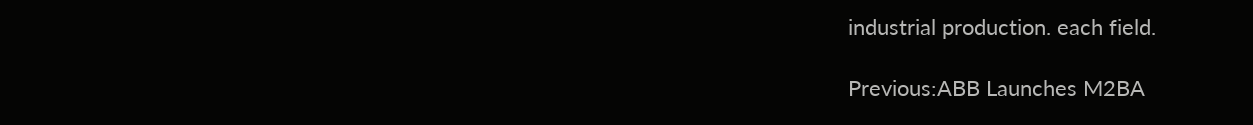industrial production. each field.

Previous:ABB Launches M2BA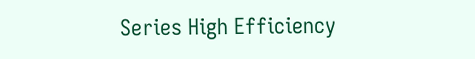Series High Efficiency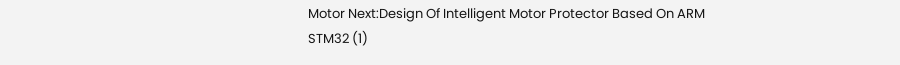Motor Next:Design Of Intelligent Motor Protector Based On ARM STM32 (1)